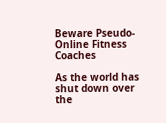Beware Pseudo-Online Fitness Coaches

As the world has shut down over the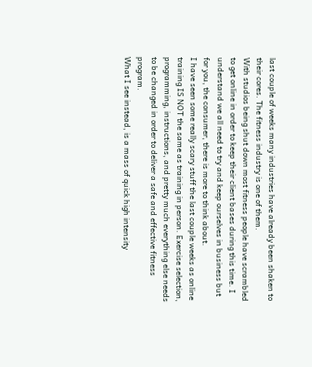last couple of weeks many industries have already been shaken to their cores. The fitness industry is one of them.
With studios being shut down most fitness people have scrambled to get online in order to keep their client bases during this time. I understand we all need to try and keep ourselves in business but for you, the consumer, there is more to think about.
I have seen some really scary stuff the last couple weeks as online training IS NOT the same as training in person. Exercise selection, programming, instructions, and pretty much everything else needs to be changed in order to deliver a safe and effective fitness program.
What I see instead, is a mass of quick high intensity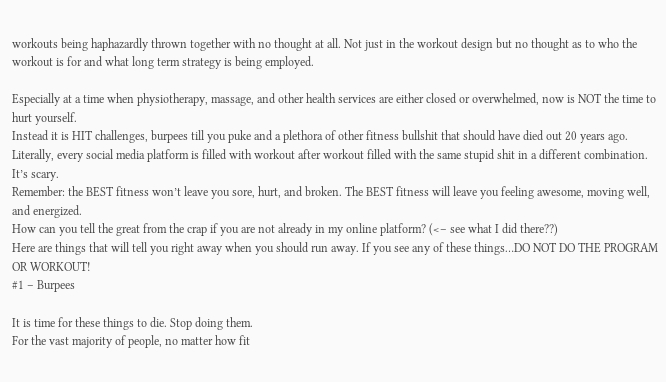workouts being haphazardly thrown together with no thought at all. Not just in the workout design but no thought as to who the workout is for and what long term strategy is being employed.

Especially at a time when physiotherapy, massage, and other health services are either closed or overwhelmed, now is NOT the time to hurt yourself.
Instead it is HIT challenges, burpees till you puke and a plethora of other fitness bullshit that should have died out 20 years ago. Literally, every social media platform is filled with workout after workout filled with the same stupid shit in a different combination. It’s scary.
Remember: the BEST fitness won’t leave you sore, hurt, and broken. The BEST fitness will leave you feeling awesome, moving well, and energized.
How can you tell the great from the crap if you are not already in my online platform? (<– see what I did there??)
Here are things that will tell you right away when you should run away. If you see any of these things…DO NOT DO THE PROGRAM OR WORKOUT!
#1 – Burpees

It is time for these things to die. Stop doing them.
For the vast majority of people, no matter how fit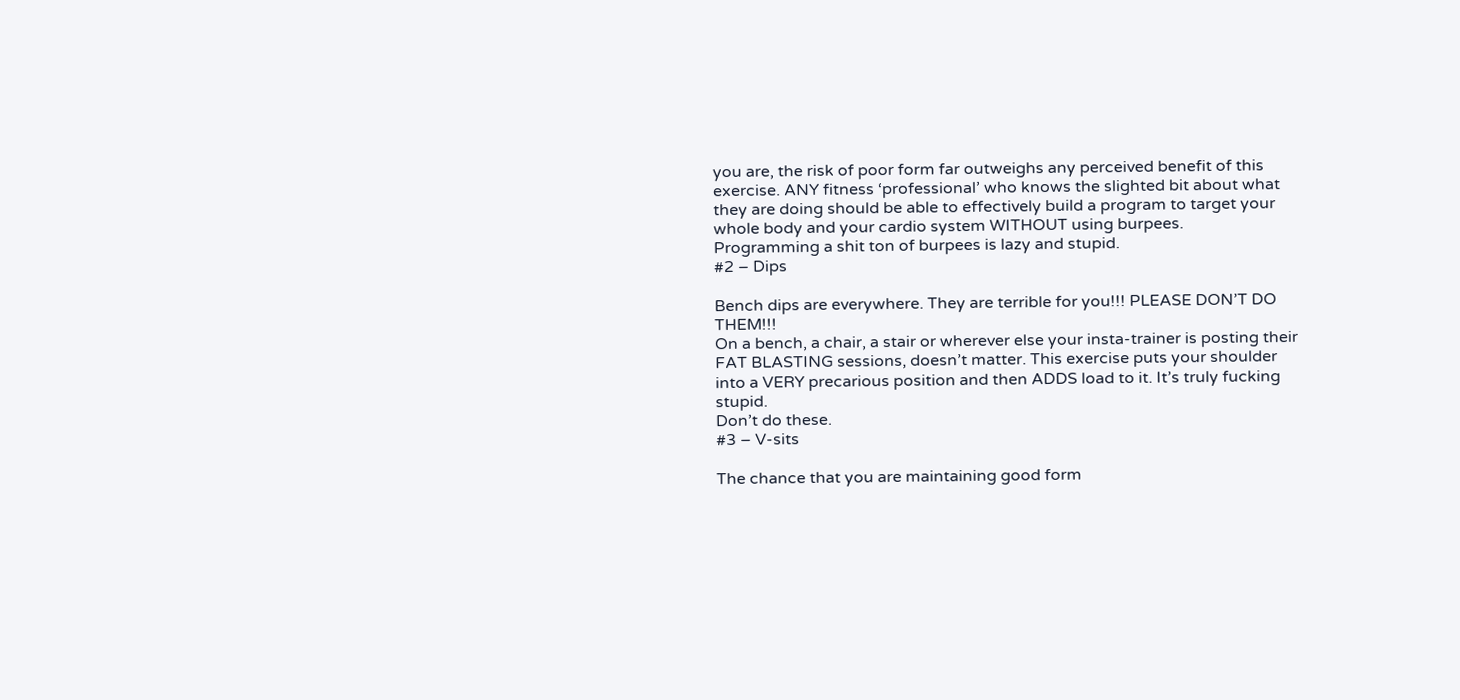you are, the risk of poor form far outweighs any perceived benefit of this exercise. ANY fitness ‘professional’ who knows the slighted bit about what they are doing should be able to effectively build a program to target your whole body and your cardio system WITHOUT using burpees.
Programming a shit ton of burpees is lazy and stupid.
#2 – Dips

Bench dips are everywhere. They are terrible for you!!! PLEASE DON’T DO THEM!!!
On a bench, a chair, a stair or wherever else your insta-trainer is posting their FAT BLASTING sessions, doesn’t matter. This exercise puts your shoulder into a VERY precarious position and then ADDS load to it. It’s truly fucking stupid.
Don’t do these.
#3 – V-sits

The chance that you are maintaining good form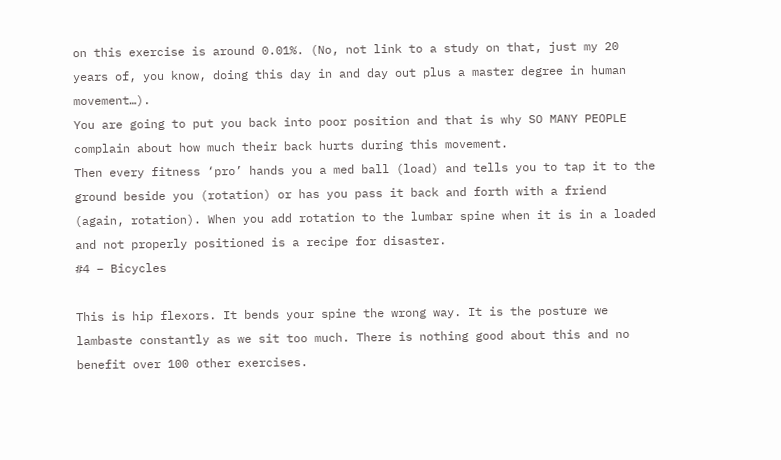on this exercise is around 0.01%. (No, not link to a study on that, just my 20 years of, you know, doing this day in and day out plus a master degree in human movement…).
You are going to put you back into poor position and that is why SO MANY PEOPLE complain about how much their back hurts during this movement.
Then every fitness ‘pro’ hands you a med ball (load) and tells you to tap it to the ground beside you (rotation) or has you pass it back and forth with a friend (again, rotation). When you add rotation to the lumbar spine when it is in a loaded and not properly positioned is a recipe for disaster.
#4 – Bicycles

This is hip flexors. It bends your spine the wrong way. It is the posture we lambaste constantly as we sit too much. There is nothing good about this and no benefit over 100 other exercises.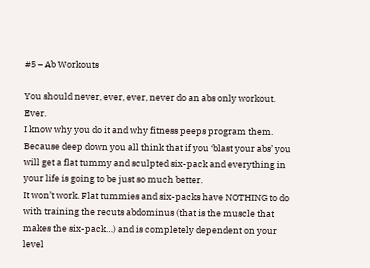#5 – Ab Workouts

You should never, ever, ever, never do an abs only workout. Ever.
I know why you do it and why fitness peeps program them. Because deep down you all think that if you ‘blast your abs’ you will get a flat tummy and sculpted six-pack and everything in your life is going to be just so much better.
It won’t work. Flat tummies and six-packs have NOTHING to do with training the recuts abdominus (that is the muscle that makes the six-pack…) and is completely dependent on your level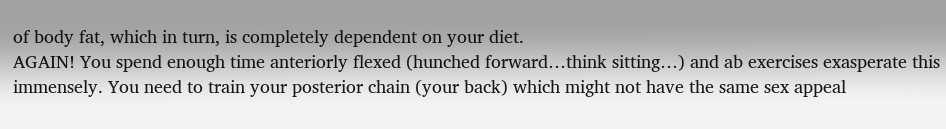of body fat, which in turn, is completely dependent on your diet.
AGAIN! You spend enough time anteriorly flexed (hunched forward…think sitting…) and ab exercises exasperate this immensely. You need to train your posterior chain (your back) which might not have the same sex appeal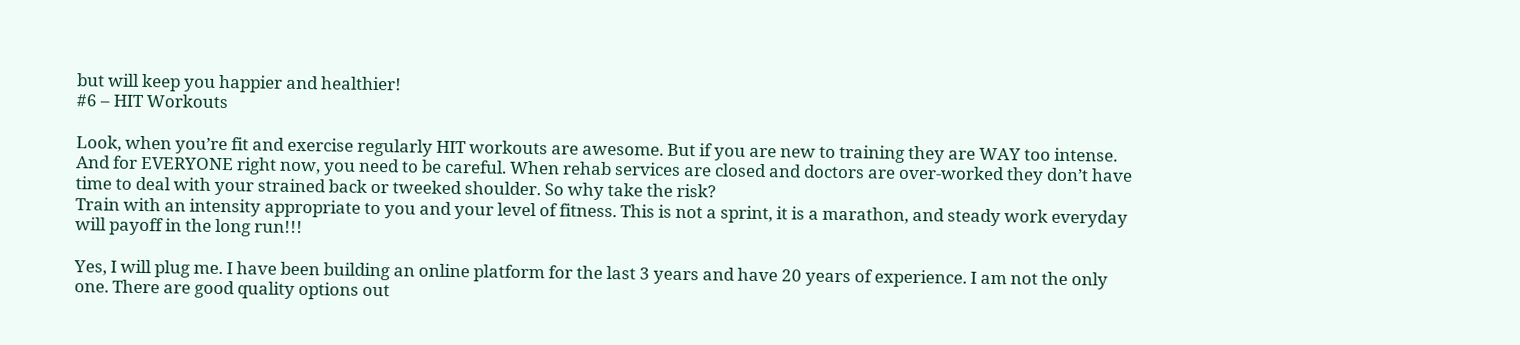but will keep you happier and healthier!
#6 – HIT Workouts

Look, when you’re fit and exercise regularly HIT workouts are awesome. But if you are new to training they are WAY too intense. And for EVERYONE right now, you need to be careful. When rehab services are closed and doctors are over-worked they don’t have time to deal with your strained back or tweeked shoulder. So why take the risk?
Train with an intensity appropriate to you and your level of fitness. This is not a sprint, it is a marathon, and steady work everyday will payoff in the long run!!!

Yes, I will plug me. I have been building an online platform for the last 3 years and have 20 years of experience. I am not the only one. There are good quality options out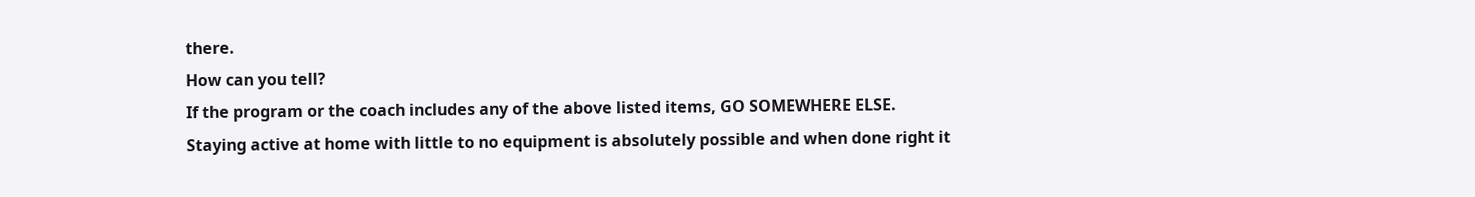there.
How can you tell?
If the program or the coach includes any of the above listed items, GO SOMEWHERE ELSE.
Staying active at home with little to no equipment is absolutely possible and when done right it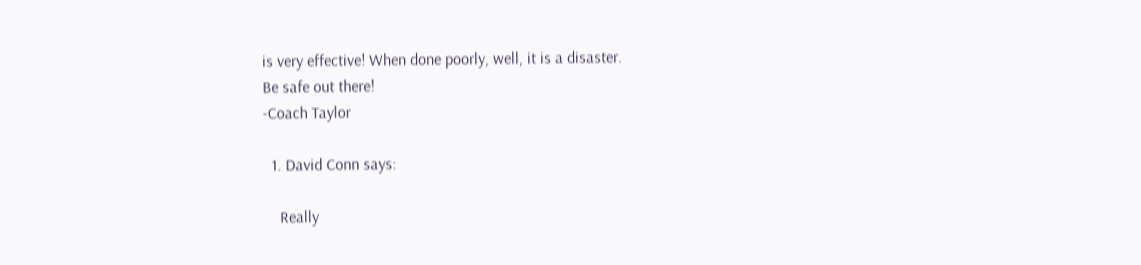is very effective! When done poorly, well, it is a disaster.
Be safe out there!
-Coach Taylor

  1. David Conn says:

    Really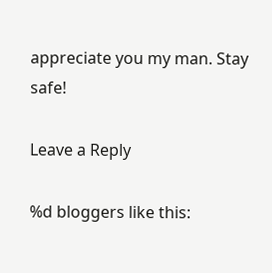appreciate you my man. Stay safe!

Leave a Reply

%d bloggers like this: